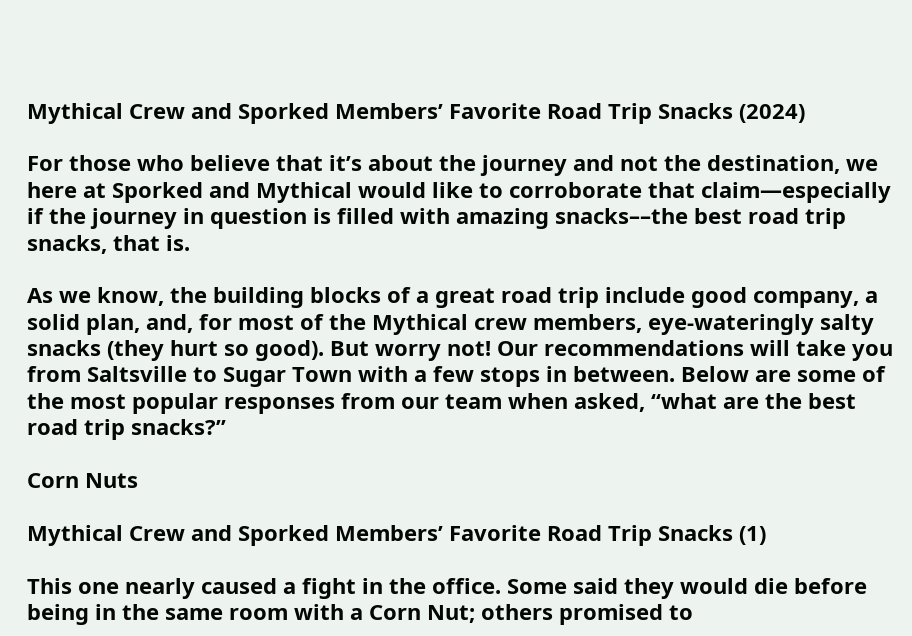Mythical Crew and Sporked Members’ Favorite Road Trip Snacks (2024)

For those who believe that it’s about the journey and not the destination, we here at Sporked and Mythical would like to corroborate that claim—especially if the journey in question is filled with amazing snacks––the best road trip snacks, that is.

As we know, the building blocks of a great road trip include good company, a solid plan, and, for most of the Mythical crew members, eye-wateringly salty snacks (they hurt so good). But worry not! Our recommendations will take you from Saltsville to Sugar Town with a few stops in between. Below are some of the most popular responses from our team when asked, “what are the best road trip snacks?”

Corn Nuts

Mythical Crew and Sporked Members’ Favorite Road Trip Snacks (1)

This one nearly caused a fight in the office. Some said they would die before being in the same room with a Corn Nut; others promised to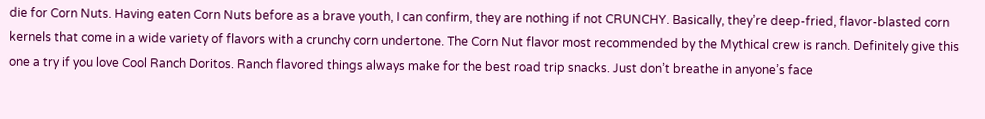die for Corn Nuts. Having eaten Corn Nuts before as a brave youth, I can confirm, they are nothing if not CRUNCHY. Basically, they’re deep-fried, flavor-blasted corn kernels that come in a wide variety of flavors with a crunchy corn undertone. The Corn Nut flavor most recommended by the Mythical crew is ranch. Definitely give this one a try if you love Cool Ranch Doritos. Ranch flavored things always make for the best road trip snacks. Just don’t breathe in anyone’s face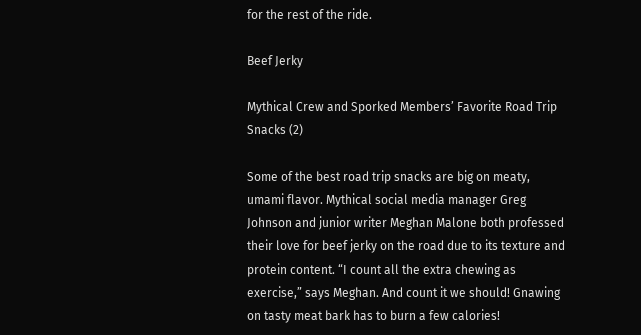for the rest of the ride.

Beef Jerky

Mythical Crew and Sporked Members’ Favorite Road Trip Snacks (2)

Some of the best road trip snacks are big on meaty, umami flavor. Mythical social media manager Greg Johnson and junior writer Meghan Malone both professed their love for beef jerky on the road due to its texture and protein content. “I count all the extra chewing as exercise,” says Meghan. And count it we should! Gnawing on tasty meat bark has to burn a few calories!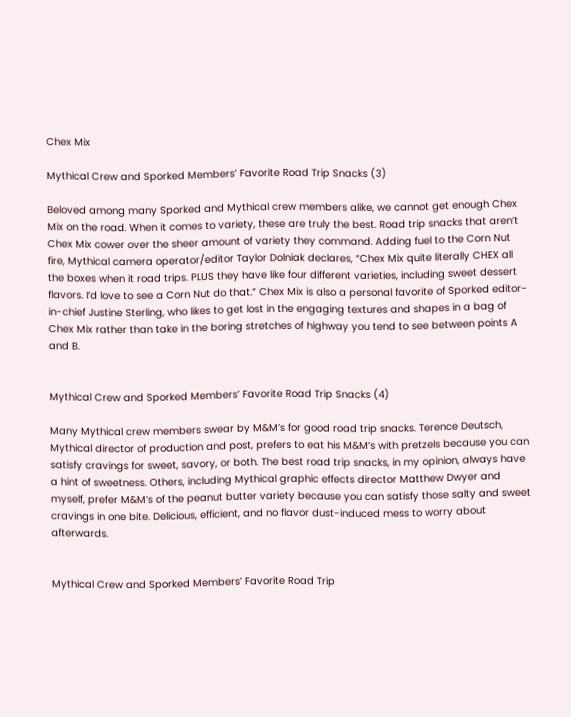Chex Mix

Mythical Crew and Sporked Members’ Favorite Road Trip Snacks (3)

Beloved among many Sporked and Mythical crew members alike, we cannot get enough Chex Mix on the road. When it comes to variety, these are truly the best. Road trip snacks that aren’t Chex Mix cower over the sheer amount of variety they command. Adding fuel to the Corn Nut fire, Mythical camera operator/editor Taylor Dolniak declares, “Chex Mix quite literally CHEX all the boxes when it road trips. PLUS they have like four different varieties, including sweet dessert flavors. I’d love to see a Corn Nut do that.” Chex Mix is also a personal favorite of Sporked editor-in-chief Justine Sterling, who likes to get lost in the engaging textures and shapes in a bag of Chex Mix rather than take in the boring stretches of highway you tend to see between points A and B.


Mythical Crew and Sporked Members’ Favorite Road Trip Snacks (4)

Many Mythical crew members swear by M&M’s for good road trip snacks. Terence Deutsch, Mythical director of production and post, prefers to eat his M&M’s with pretzels because you can satisfy cravings for sweet, savory, or both. The best road trip snacks, in my opinion, always have a hint of sweetness. Others, including Mythical graphic effects director Matthew Dwyer and myself, prefer M&M’s of the peanut butter variety because you can satisfy those salty and sweet cravings in one bite. Delicious, efficient, and no flavor dust-induced mess to worry about afterwards.


Mythical Crew and Sporked Members’ Favorite Road Trip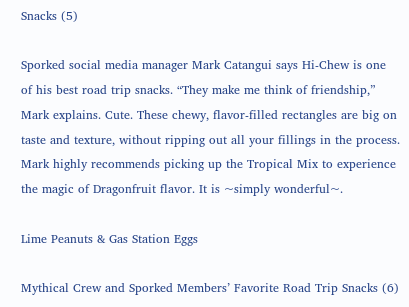Snacks (5)

Sporked social media manager Mark Catangui says Hi-Chew is one of his best road trip snacks. “They make me think of friendship,” Mark explains. Cute. These chewy, flavor-filled rectangles are big on taste and texture, without ripping out all your fillings in the process. Mark highly recommends picking up the Tropical Mix to experience the magic of Dragonfruit flavor. It is ~simply wonderful~.

Lime Peanuts & Gas Station Eggs

Mythical Crew and Sporked Members’ Favorite Road Trip Snacks (6)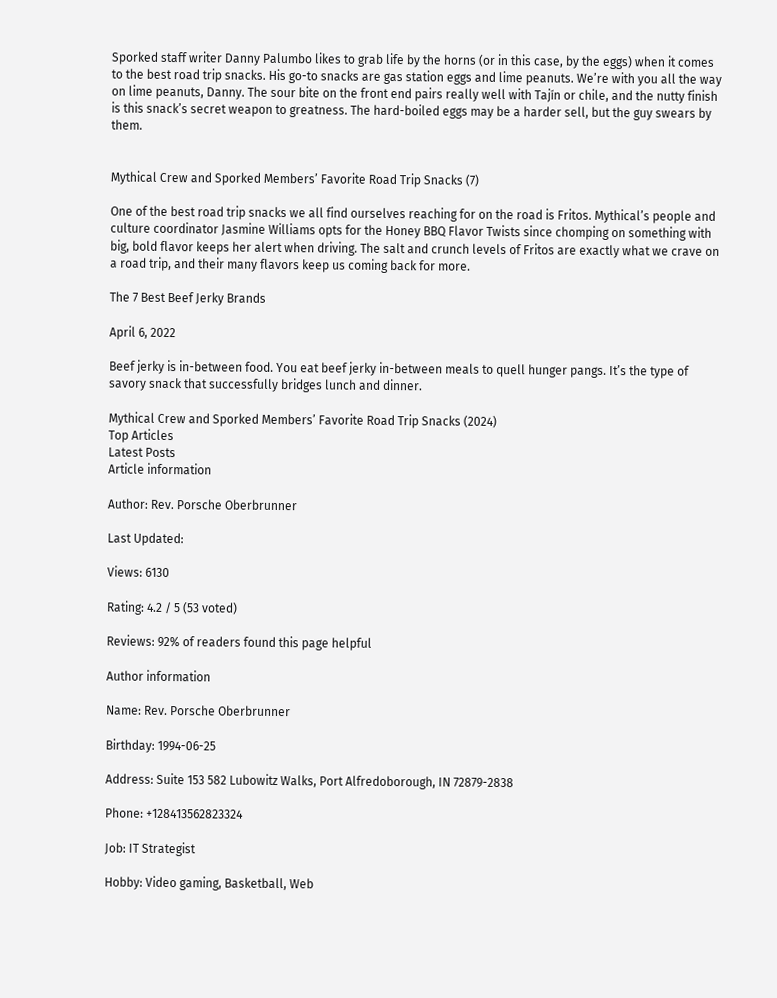Sporked staff writer Danny Palumbo likes to grab life by the horns (or in this case, by the eggs) when it comes to the best road trip snacks. His go-to snacks are gas station eggs and lime peanuts. We’re with you all the way on lime peanuts, Danny. The sour bite on the front end pairs really well with Tajín or chile, and the nutty finish is this snack’s secret weapon to greatness. The hard-boiled eggs may be a harder sell, but the guy swears by them.


Mythical Crew and Sporked Members’ Favorite Road Trip Snacks (7)

One of the best road trip snacks we all find ourselves reaching for on the road is Fritos. Mythical’s people and culture coordinator Jasmine Williams opts for the Honey BBQ Flavor Twists since chomping on something with big, bold flavor keeps her alert when driving. The salt and crunch levels of Fritos are exactly what we crave on a road trip, and their many flavors keep us coming back for more.

The 7 Best Beef Jerky Brands

April 6, 2022

Beef jerky is in-between food. You eat beef jerky in-between meals to quell hunger pangs. It’s the type of savory snack that successfully bridges lunch and dinner.

Mythical Crew and Sporked Members’ Favorite Road Trip Snacks (2024)
Top Articles
Latest Posts
Article information

Author: Rev. Porsche Oberbrunner

Last Updated:

Views: 6130

Rating: 4.2 / 5 (53 voted)

Reviews: 92% of readers found this page helpful

Author information

Name: Rev. Porsche Oberbrunner

Birthday: 1994-06-25

Address: Suite 153 582 Lubowitz Walks, Port Alfredoborough, IN 72879-2838

Phone: +128413562823324

Job: IT Strategist

Hobby: Video gaming, Basketball, Web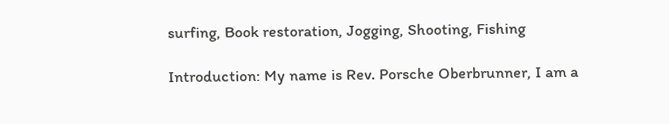surfing, Book restoration, Jogging, Shooting, Fishing

Introduction: My name is Rev. Porsche Oberbrunner, I am a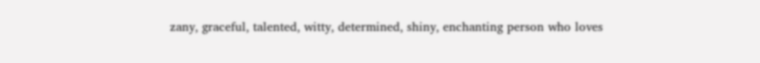zany, graceful, talented, witty, determined, shiny, enchanting person who loves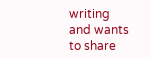writing and wants to share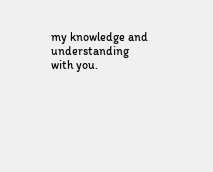my knowledge and understanding with you.